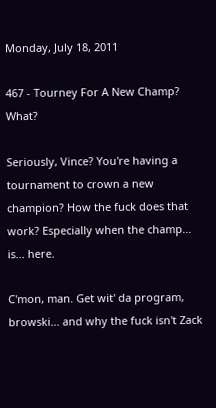Monday, July 18, 2011

467 - Tourney For A New Champ? What?

Seriously, Vince? You're having a tournament to crown a new champion? How the fuck does that work? Especially when the champ... is... here.

C'mon, man. Get wit' da program, browski... and why the fuck isn't Zack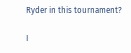Ryder in this tournament?

I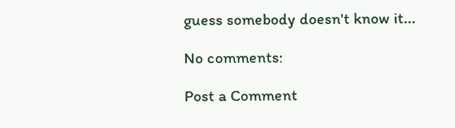guess somebody doesn't know it...

No comments:

Post a Comment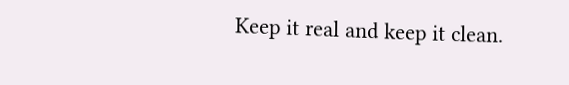Keep it real and keep it clean.